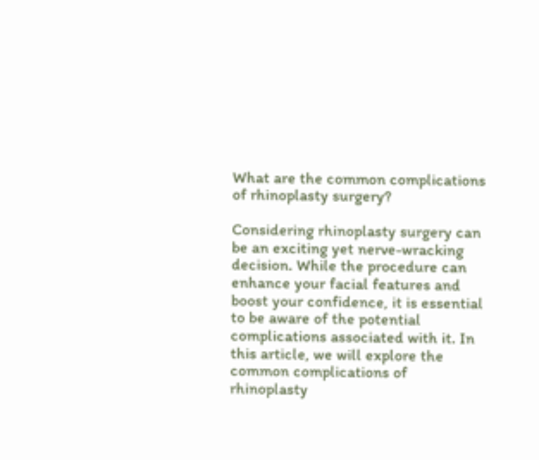What are the common complications of rhinoplasty surgery?

Considering rhinoplasty surgery can be an exciting yet nerve-wracking decision. While the procedure can enhance your facial features and boost your confidence, it is essential to be aware of the potential complications associated with it. In this article, we will explore the common complications of rhinoplasty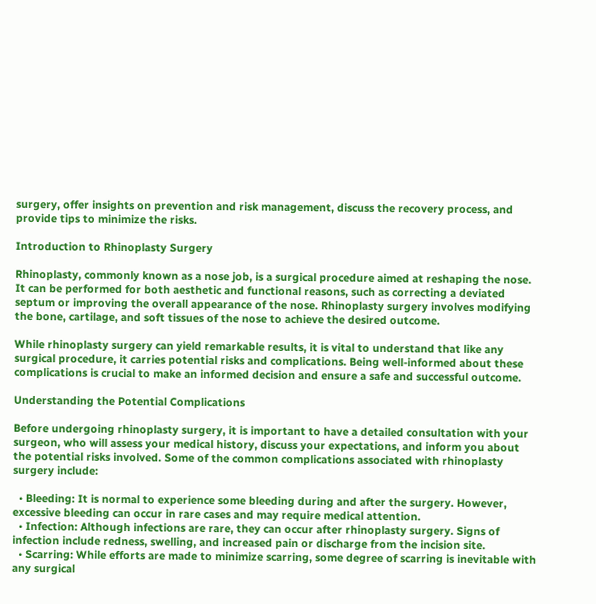surgery, offer insights on prevention and risk management, discuss the recovery process, and provide tips to minimize the risks.

Introduction to Rhinoplasty Surgery

Rhinoplasty, commonly known as a nose job, is a surgical procedure aimed at reshaping the nose. It can be performed for both aesthetic and functional reasons, such as correcting a deviated septum or improving the overall appearance of the nose. Rhinoplasty surgery involves modifying the bone, cartilage, and soft tissues of the nose to achieve the desired outcome.

While rhinoplasty surgery can yield remarkable results, it is vital to understand that like any surgical procedure, it carries potential risks and complications. Being well-informed about these complications is crucial to make an informed decision and ensure a safe and successful outcome.

Understanding the Potential Complications

Before undergoing rhinoplasty surgery, it is important to have a detailed consultation with your surgeon, who will assess your medical history, discuss your expectations, and inform you about the potential risks involved. Some of the common complications associated with rhinoplasty surgery include:

  • Bleeding: It is normal to experience some bleeding during and after the surgery. However, excessive bleeding can occur in rare cases and may require medical attention.
  • Infection: Although infections are rare, they can occur after rhinoplasty surgery. Signs of infection include redness, swelling, and increased pain or discharge from the incision site.
  • Scarring: While efforts are made to minimize scarring, some degree of scarring is inevitable with any surgical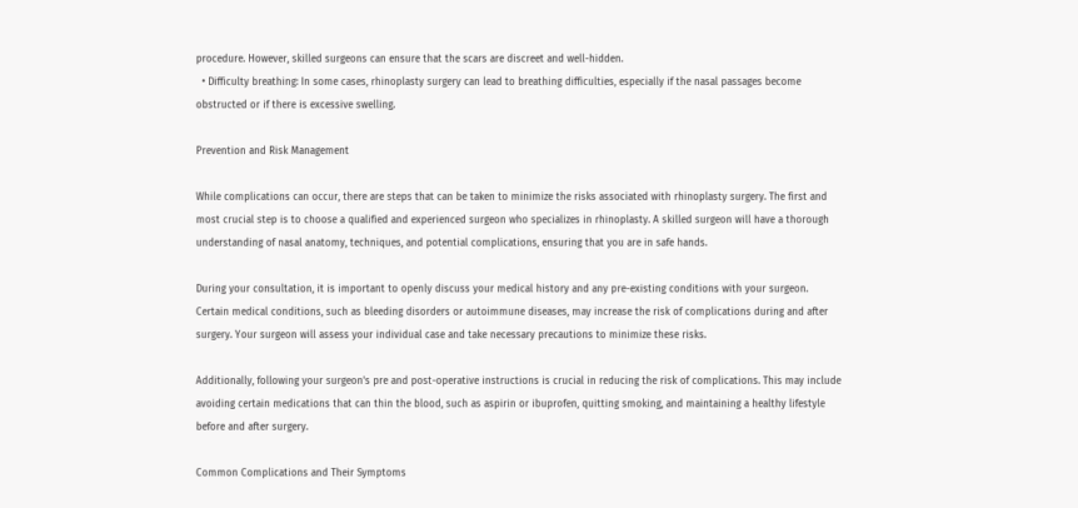procedure. However, skilled surgeons can ensure that the scars are discreet and well-hidden.
  • Difficulty breathing: In some cases, rhinoplasty surgery can lead to breathing difficulties, especially if the nasal passages become obstructed or if there is excessive swelling.

Prevention and Risk Management

While complications can occur, there are steps that can be taken to minimize the risks associated with rhinoplasty surgery. The first and most crucial step is to choose a qualified and experienced surgeon who specializes in rhinoplasty. A skilled surgeon will have a thorough understanding of nasal anatomy, techniques, and potential complications, ensuring that you are in safe hands.

During your consultation, it is important to openly discuss your medical history and any pre-existing conditions with your surgeon. Certain medical conditions, such as bleeding disorders or autoimmune diseases, may increase the risk of complications during and after surgery. Your surgeon will assess your individual case and take necessary precautions to minimize these risks.

Additionally, following your surgeon's pre and post-operative instructions is crucial in reducing the risk of complications. This may include avoiding certain medications that can thin the blood, such as aspirin or ibuprofen, quitting smoking, and maintaining a healthy lifestyle before and after surgery.

Common Complications and Their Symptoms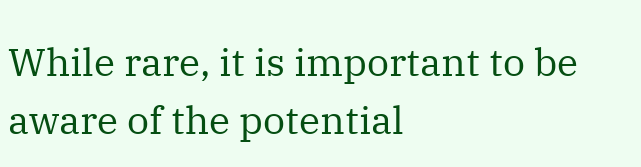While rare, it is important to be aware of the potential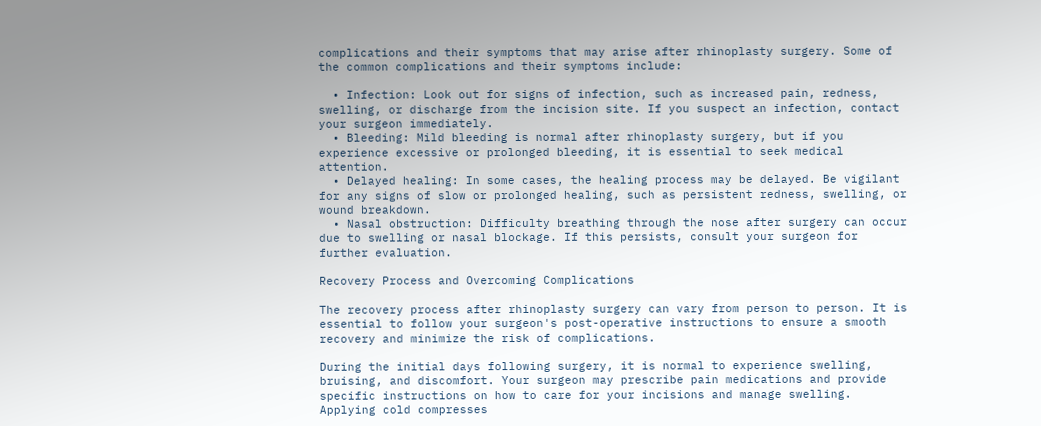complications and their symptoms that may arise after rhinoplasty surgery. Some of the common complications and their symptoms include:

  • Infection: Look out for signs of infection, such as increased pain, redness, swelling, or discharge from the incision site. If you suspect an infection, contact your surgeon immediately.
  • Bleeding: Mild bleeding is normal after rhinoplasty surgery, but if you experience excessive or prolonged bleeding, it is essential to seek medical attention.
  • Delayed healing: In some cases, the healing process may be delayed. Be vigilant for any signs of slow or prolonged healing, such as persistent redness, swelling, or wound breakdown.
  • Nasal obstruction: Difficulty breathing through the nose after surgery can occur due to swelling or nasal blockage. If this persists, consult your surgeon for further evaluation.

Recovery Process and Overcoming Complications

The recovery process after rhinoplasty surgery can vary from person to person. It is essential to follow your surgeon's post-operative instructions to ensure a smooth recovery and minimize the risk of complications.

During the initial days following surgery, it is normal to experience swelling, bruising, and discomfort. Your surgeon may prescribe pain medications and provide specific instructions on how to care for your incisions and manage swelling. Applying cold compresses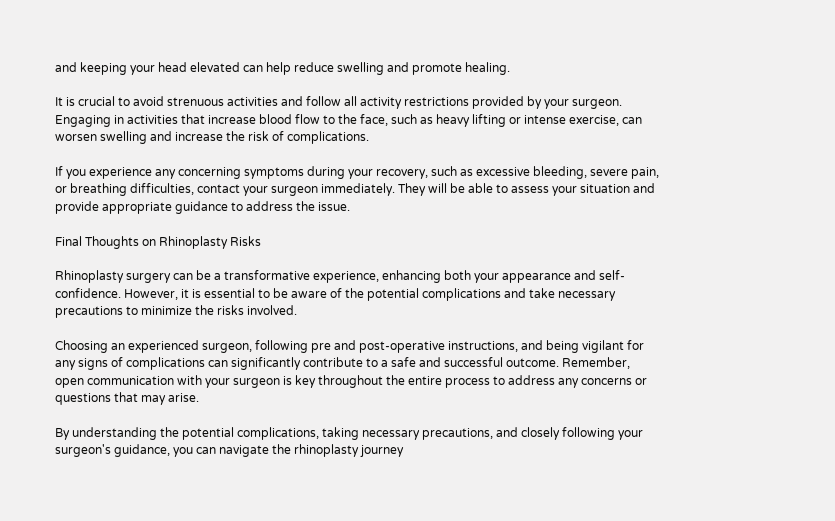and keeping your head elevated can help reduce swelling and promote healing.

It is crucial to avoid strenuous activities and follow all activity restrictions provided by your surgeon. Engaging in activities that increase blood flow to the face, such as heavy lifting or intense exercise, can worsen swelling and increase the risk of complications.

If you experience any concerning symptoms during your recovery, such as excessive bleeding, severe pain, or breathing difficulties, contact your surgeon immediately. They will be able to assess your situation and provide appropriate guidance to address the issue.

Final Thoughts on Rhinoplasty Risks

Rhinoplasty surgery can be a transformative experience, enhancing both your appearance and self-confidence. However, it is essential to be aware of the potential complications and take necessary precautions to minimize the risks involved.

Choosing an experienced surgeon, following pre and post-operative instructions, and being vigilant for any signs of complications can significantly contribute to a safe and successful outcome. Remember, open communication with your surgeon is key throughout the entire process to address any concerns or questions that may arise.

By understanding the potential complications, taking necessary precautions, and closely following your surgeon's guidance, you can navigate the rhinoplasty journey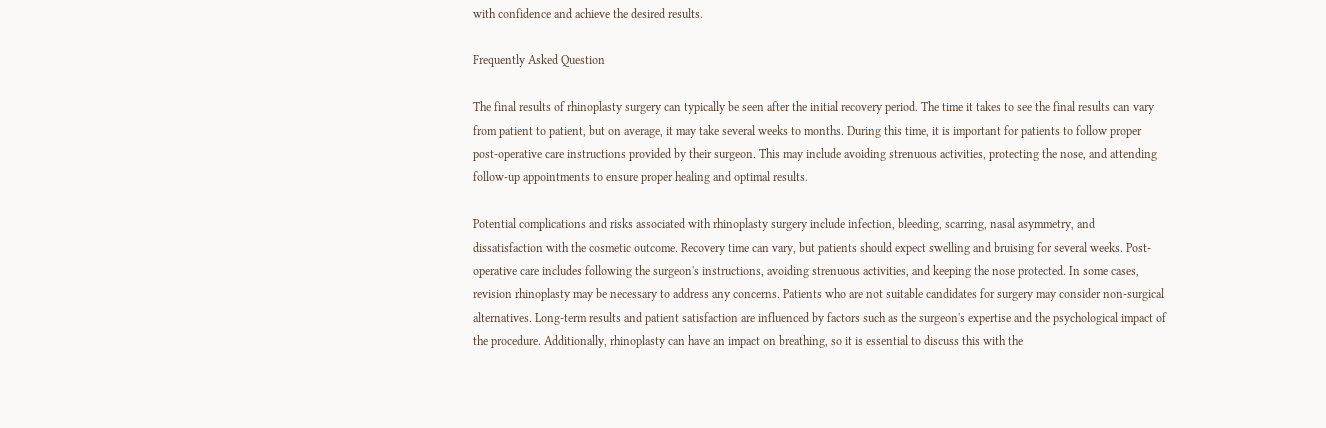with confidence and achieve the desired results.

Frequently Asked Question

The final results of rhinoplasty surgery can typically be seen after the initial recovery period. The time it takes to see the final results can vary from patient to patient, but on average, it may take several weeks to months. During this time, it is important for patients to follow proper post-operative care instructions provided by their surgeon. This may include avoiding strenuous activities, protecting the nose, and attending follow-up appointments to ensure proper healing and optimal results.

Potential complications and risks associated with rhinoplasty surgery include infection, bleeding, scarring, nasal asymmetry, and dissatisfaction with the cosmetic outcome. Recovery time can vary, but patients should expect swelling and bruising for several weeks. Post-operative care includes following the surgeon's instructions, avoiding strenuous activities, and keeping the nose protected. In some cases, revision rhinoplasty may be necessary to address any concerns. Patients who are not suitable candidates for surgery may consider non-surgical alternatives. Long-term results and patient satisfaction are influenced by factors such as the surgeon's expertise and the psychological impact of the procedure. Additionally, rhinoplasty can have an impact on breathing, so it is essential to discuss this with the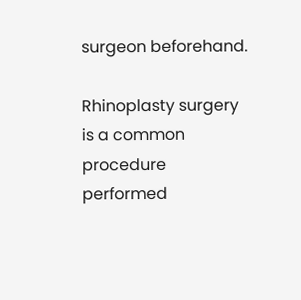surgeon beforehand.

Rhinoplasty surgery is a common procedure performed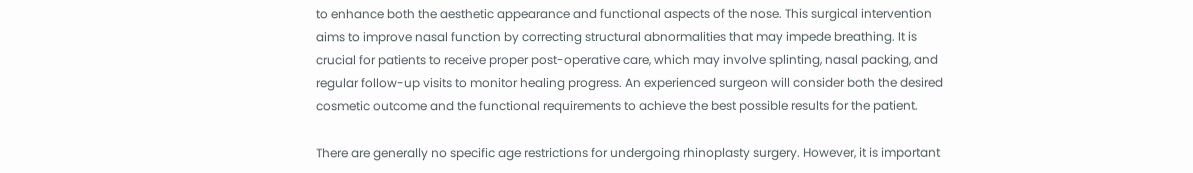to enhance both the aesthetic appearance and functional aspects of the nose. This surgical intervention aims to improve nasal function by correcting structural abnormalities that may impede breathing. It is crucial for patients to receive proper post-operative care, which may involve splinting, nasal packing, and regular follow-up visits to monitor healing progress. An experienced surgeon will consider both the desired cosmetic outcome and the functional requirements to achieve the best possible results for the patient.

There are generally no specific age restrictions for undergoing rhinoplasty surgery. However, it is important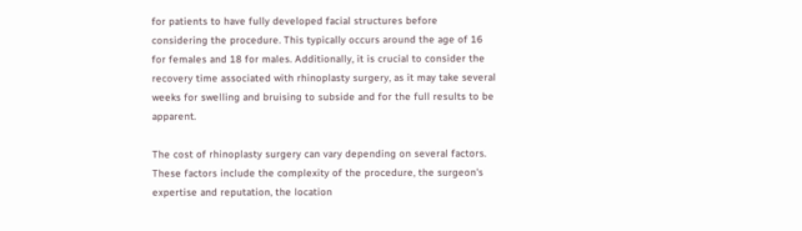for patients to have fully developed facial structures before considering the procedure. This typically occurs around the age of 16 for females and 18 for males. Additionally, it is crucial to consider the recovery time associated with rhinoplasty surgery, as it may take several weeks for swelling and bruising to subside and for the full results to be apparent.

The cost of rhinoplasty surgery can vary depending on several factors. These factors include the complexity of the procedure, the surgeon's expertise and reputation, the location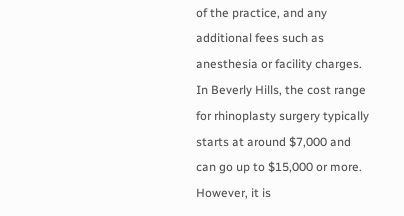of the practice, and any additional fees such as anesthesia or facility charges. In Beverly Hills, the cost range for rhinoplasty surgery typically starts at around $7,000 and can go up to $15,000 or more. However, it is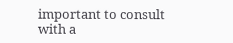important to consult with a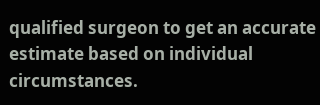qualified surgeon to get an accurate estimate based on individual circumstances.